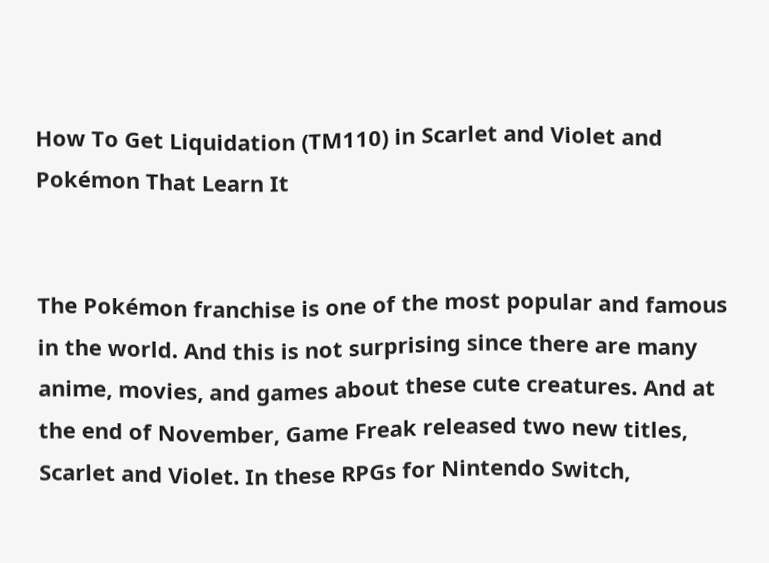How To Get Liquidation (TM110) in Scarlet and Violet and Pokémon That Learn It


The Pokémon franchise is one of the most popular and famous in the world. And this is not surprising since there are many anime, movies, and games about these cute creatures. And at the end of November, Game Freak released two new titles, Scarlet and Violet. In these RPGs for Nintendo Switch,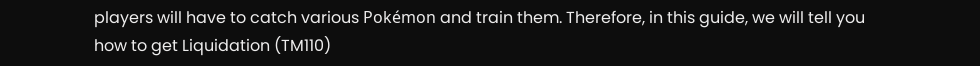players will have to catch various Pokémon and train them. Therefore, in this guide, we will tell you how to get Liquidation (TM110)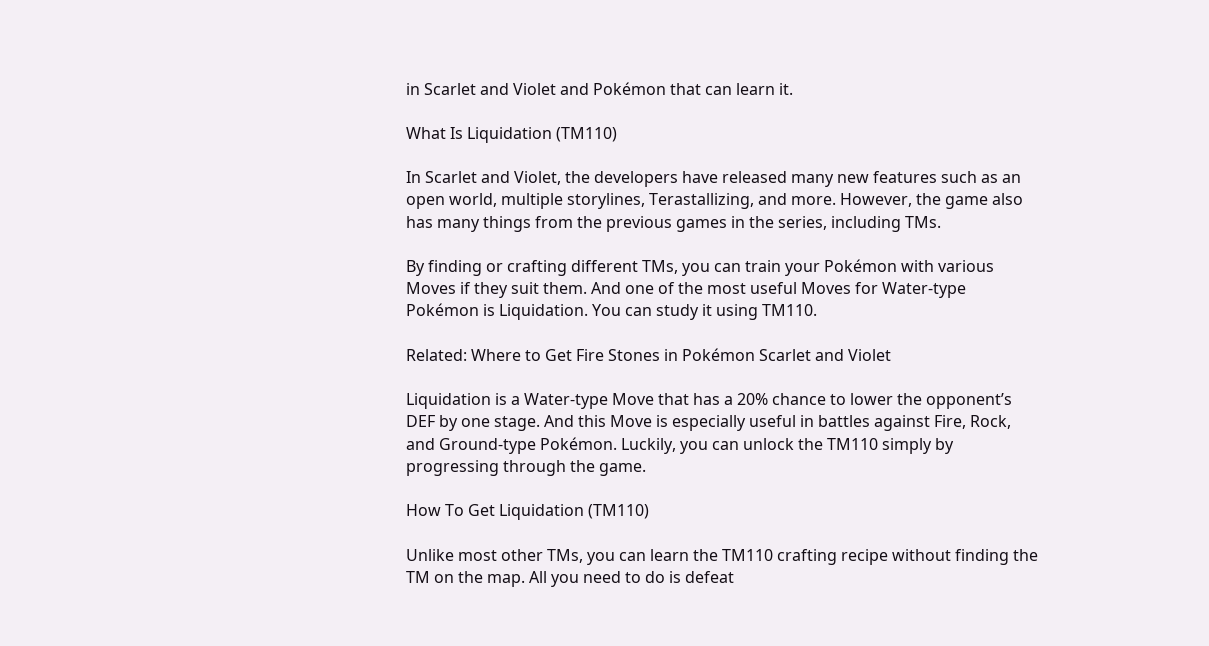in Scarlet and Violet and Pokémon that can learn it.

What Is Liquidation (TM110)

In Scarlet and Violet, the developers have released many new features such as an open world, multiple storylines, Terastallizing, and more. However, the game also has many things from the previous games in the series, including TMs.

By finding or crafting different TMs, you can train your Pokémon with various Moves if they suit them. And one of the most useful Moves for Water-type Pokémon is Liquidation. You can study it using TM110.

Related: Where to Get Fire Stones in Pokémon Scarlet and Violet

Liquidation is a Water-type Move that has a 20% chance to lower the opponent’s DEF by one stage. And this Move is especially useful in battles against Fire, Rock, and Ground-type Pokémon. Luckily, you can unlock the TM110 simply by progressing through the game.

How To Get Liquidation (TM110)

Unlike most other TMs, you can learn the TM110 crafting recipe without finding the TM on the map. All you need to do is defeat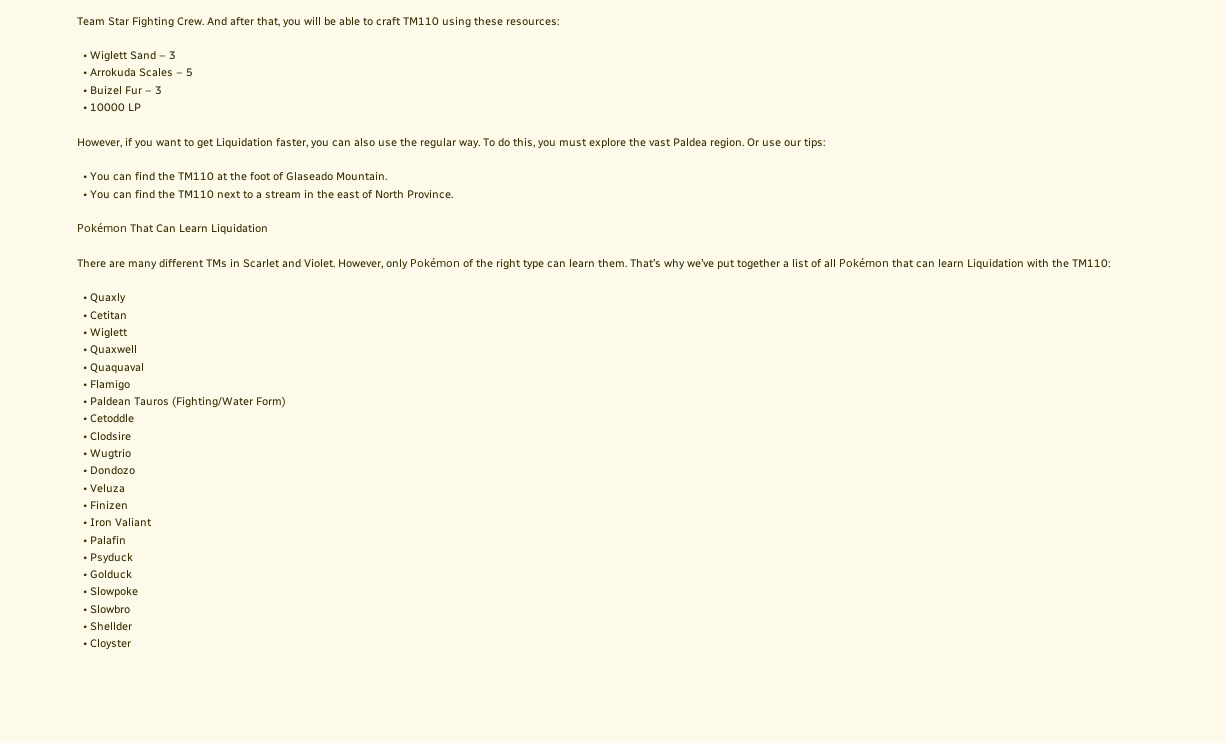Team Star Fighting Crew. And after that, you will be able to craft TM110 using these resources:

  • Wiglett Sand – 3
  • Arrokuda Scales – 5
  • Buizel Fur – 3
  • 10000 LP

However, if you want to get Liquidation faster, you can also use the regular way. To do this, you must explore the vast Paldea region. Or use our tips:

  • You can find the TM110 at the foot of Glaseado Mountain.
  • You can find the TM110 next to a stream in the east of North Province.

Pokémon That Can Learn Liquidation

There are many different TMs in Scarlet and Violet. However, only Pokémon of the right type can learn them. That’s why we’ve put together a list of all Pokémon that can learn Liquidation with the TM110:

  • Quaxly
  • Cetitan
  • Wiglett
  • Quaxwell
  • Quaquaval
  • Flamigo
  • Paldean Tauros (Fighting/Water Form)
  • Cetoddle
  • Clodsire
  • Wugtrio
  • Dondozo
  • Veluza
  • Finizen
  • Iron Valiant
  • Palafin
  • Psyduck
  • Golduck
  • Slowpoke
  • Slowbro
  • Shellder
  • Cloyster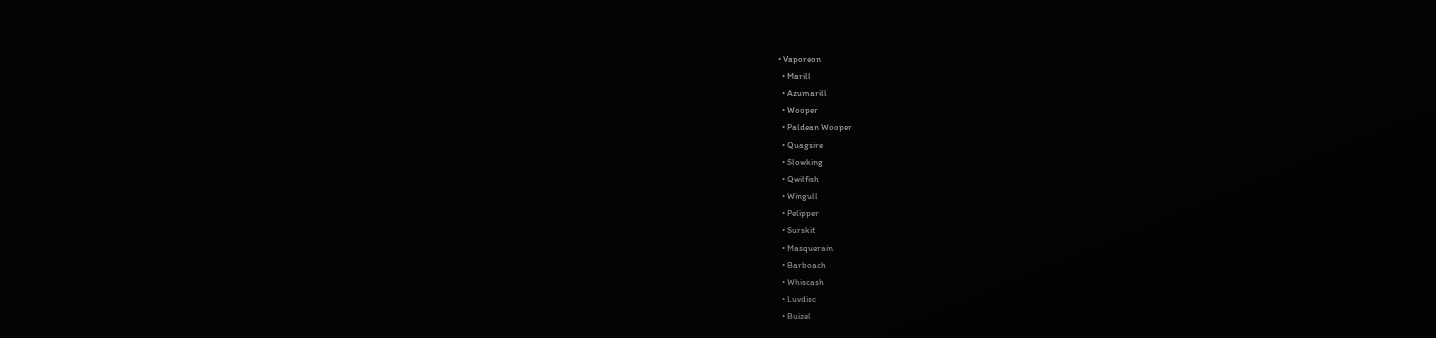• Vaporeon
  • Marill
  • Azumarill
  • Wooper
  • Paldean Wooper
  • Quagsire
  • Slowking
  • Qwilfish
  • Wingull
  • Pelipper
  • Surskit
  • Masquerain
  • Barboach
  • Whiscash
  • Luvdisc
  • Buizel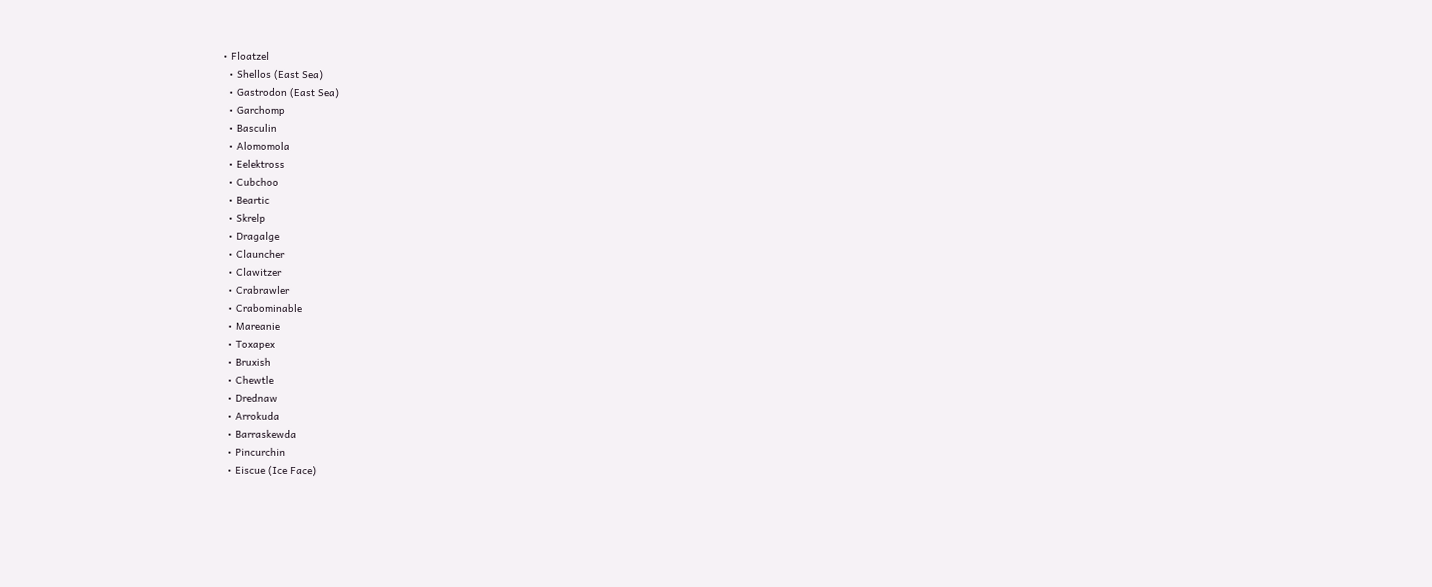• Floatzel
  • Shellos (East Sea)
  • Gastrodon (East Sea)
  • Garchomp
  • Basculin
  • Alomomola
  • Eelektross
  • Cubchoo
  • Beartic
  • Skrelp
  • Dragalge
  • Clauncher
  • Clawitzer
  • Crabrawler
  • Crabominable
  • Mareanie
  • Toxapex
  • Bruxish
  • Chewtle
  • Drednaw
  • Arrokuda
  • Barraskewda
  • Pincurchin
  • Eiscue (Ice Face)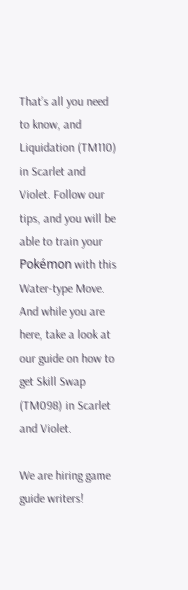That’s all you need to know, and Liquidation (TM110) in Scarlet and Violet. Follow our tips, and you will be able to train your Pokémon with this Water-type Move. And while you are here, take a look at our guide on how to get Skill Swap (TM098) in Scarlet and Violet.

We are hiring game guide writers!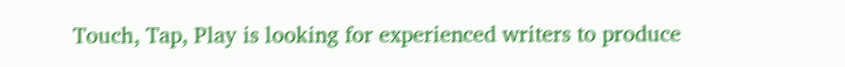Touch, Tap, Play is looking for experienced writers to produce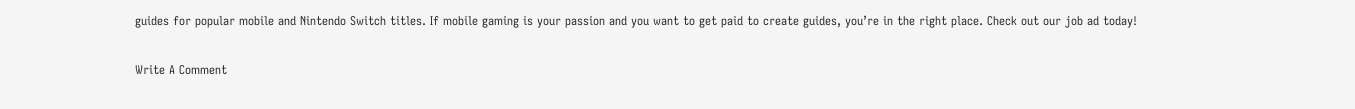guides for popular mobile and Nintendo Switch titles. If mobile gaming is your passion and you want to get paid to create guides, you’re in the right place. Check out our job ad today!

Write A Comment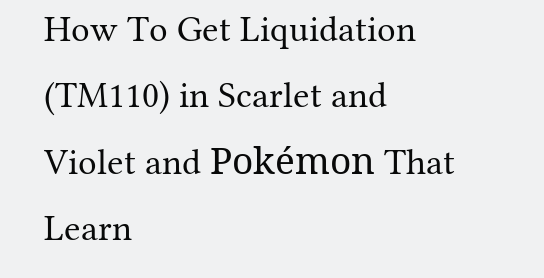How To Get Liquidation (TM110) in Scarlet and Violet and Pokémon That Learn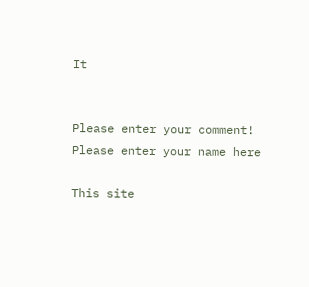It


Please enter your comment!
Please enter your name here

This site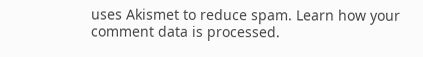uses Akismet to reduce spam. Learn how your comment data is processed.